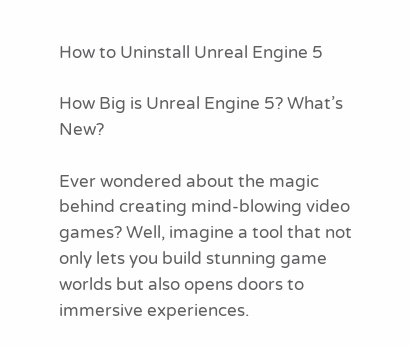How to Uninstall Unreal Engine 5

How Big is Unreal Engine 5? What’s New?

Ever wondered about the magic behind creating mind-blowing video games? Well, imagine a tool that not only lets you build stunning game worlds but also opens doors to immersive experiences.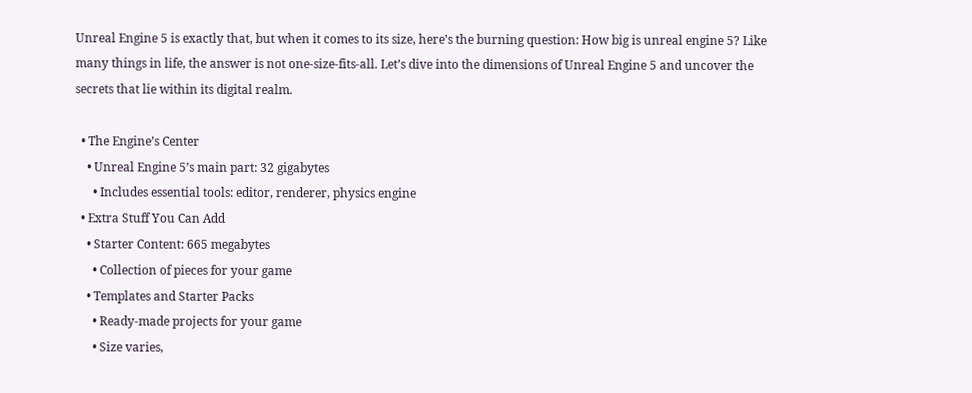Unreal Engine 5 is exactly that, but when it comes to its size, here’s the burning question: How big is unreal engine 5? Like many things in life, the answer is not one-size-fits-all. Let’s dive into the dimensions of Unreal Engine 5 and uncover the secrets that lie within its digital realm.

  • The Engine’s Center
    • Unreal Engine 5’s main part: 32 gigabytes
      • Includes essential tools: editor, renderer, physics engine
  • Extra Stuff You Can Add
    • Starter Content: 665 megabytes
      • Collection of pieces for your game
    • Templates and Starter Packs
      • Ready-made projects for your game
      • Size varies,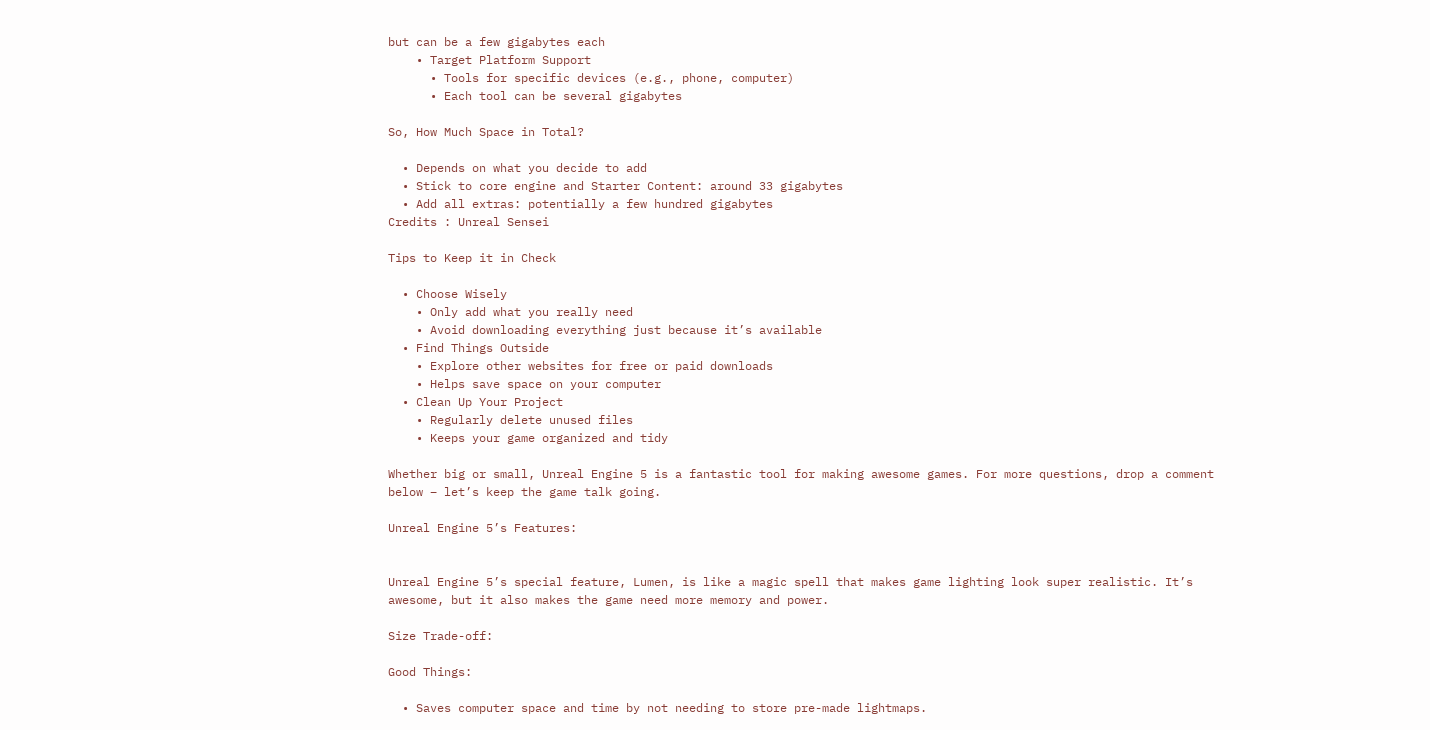but can be a few gigabytes each
    • Target Platform Support
      • Tools for specific devices (e.g., phone, computer)
      • Each tool can be several gigabytes

So, How Much Space in Total?

  • Depends on what you decide to add
  • Stick to core engine and Starter Content: around 33 gigabytes
  • Add all extras: potentially a few hundred gigabytes
Credits : Unreal Sensei

Tips to Keep it in Check

  • Choose Wisely
    • Only add what you really need
    • Avoid downloading everything just because it’s available
  • Find Things Outside
    • Explore other websites for free or paid downloads
    • Helps save space on your computer
  • Clean Up Your Project
    • Regularly delete unused files
    • Keeps your game organized and tidy

Whether big or small, Unreal Engine 5 is a fantastic tool for making awesome games. For more questions, drop a comment below – let’s keep the game talk going.

Unreal Engine 5’s Features:


Unreal Engine 5’s special feature, Lumen, is like a magic spell that makes game lighting look super realistic. It’s awesome, but it also makes the game need more memory and power.

Size Trade-off:

Good Things:

  • Saves computer space and time by not needing to store pre-made lightmaps.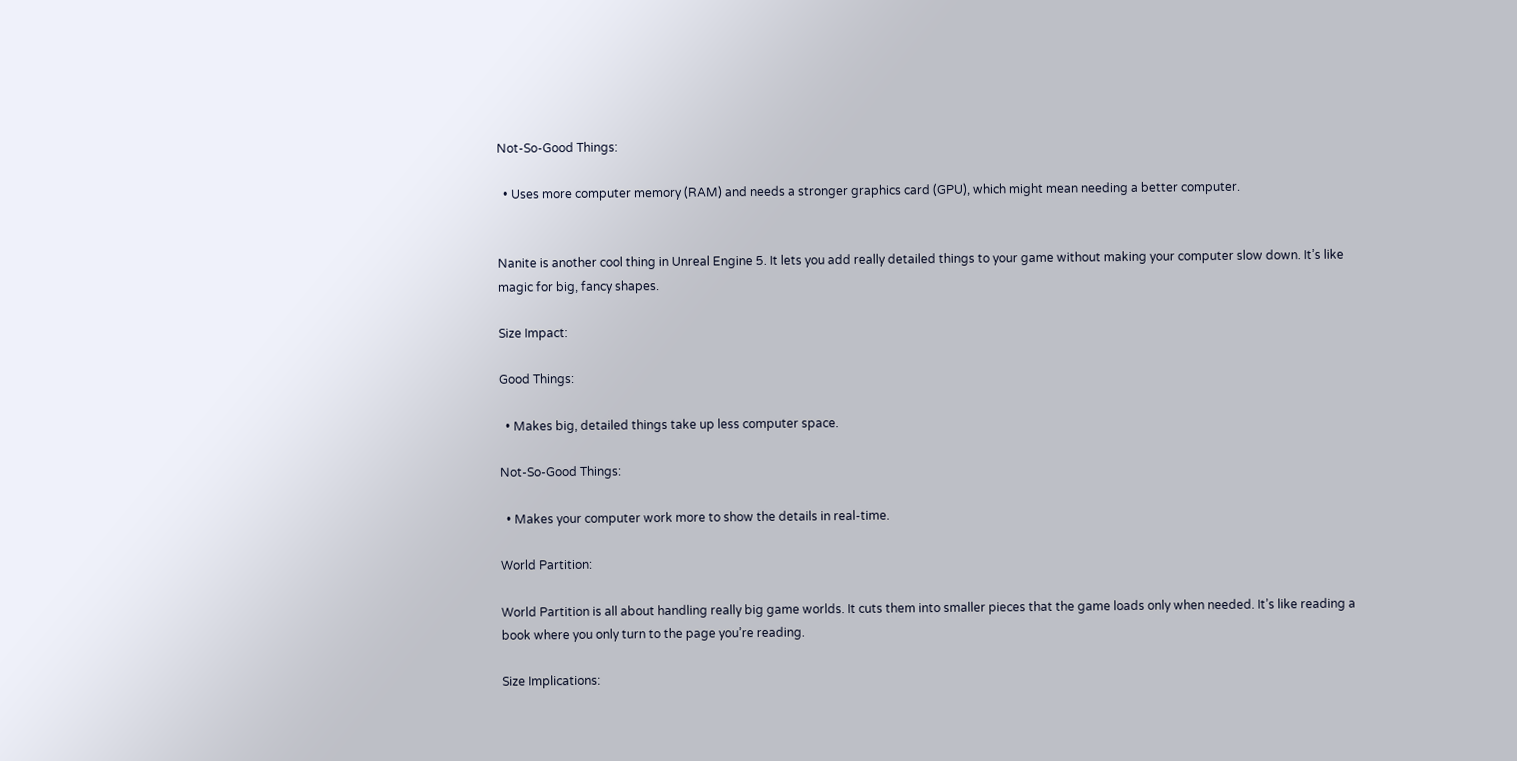Not-So-Good Things:

  • Uses more computer memory (RAM) and needs a stronger graphics card (GPU), which might mean needing a better computer.


Nanite is another cool thing in Unreal Engine 5. It lets you add really detailed things to your game without making your computer slow down. It’s like magic for big, fancy shapes.

Size Impact:

Good Things:

  • Makes big, detailed things take up less computer space.

Not-So-Good Things:

  • Makes your computer work more to show the details in real-time.

World Partition:

World Partition is all about handling really big game worlds. It cuts them into smaller pieces that the game loads only when needed. It’s like reading a book where you only turn to the page you’re reading.

Size Implications: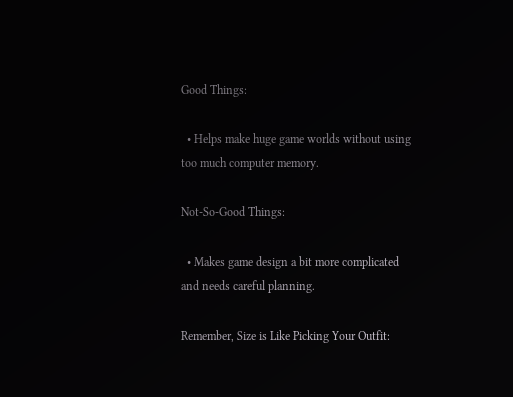Good Things:

  • Helps make huge game worlds without using too much computer memory.

Not-So-Good Things:

  • Makes game design a bit more complicated and needs careful planning.

Remember, Size is Like Picking Your Outfit: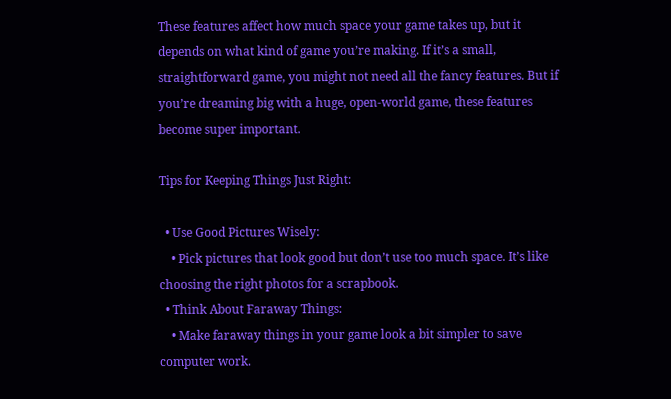These features affect how much space your game takes up, but it depends on what kind of game you’re making. If it’s a small, straightforward game, you might not need all the fancy features. But if you’re dreaming big with a huge, open-world game, these features become super important.

Tips for Keeping Things Just Right:

  • Use Good Pictures Wisely:
    • Pick pictures that look good but don’t use too much space. It’s like choosing the right photos for a scrapbook.
  • Think About Faraway Things:
    • Make faraway things in your game look a bit simpler to save computer work.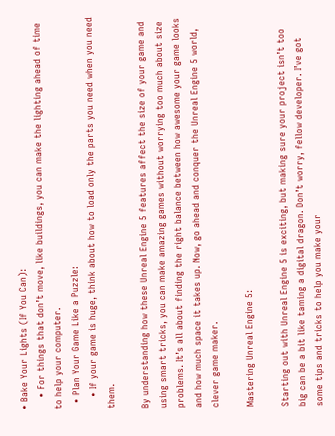• Bake Your Lights (If You Can):
    • For things that don’t move, like buildings, you can make the lighting ahead of time to help your computer.
  • Plan Your Game Like a Puzzle:
    • If your game is huge, think about how to load only the parts you need when you need them.

By understanding how these Unreal Engine 5 features affect the size of your game and using smart tricks, you can make amazing games without worrying too much about size problems. It’s all about finding the right balance between how awesome your game looks and how much space it takes up. Now, go ahead and conquer the Unreal Engine 5 world, clever game maker.

Mastering Unreal Engine 5:

Starting out with Unreal Engine 5 is exciting, but making sure your project isn’t too big can be a bit like taming a digital dragon. Don’t worry, fellow developer. I’ve got some tips and tricks to help you make your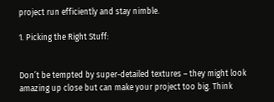project run efficiently and stay nimble.

1. Picking the Right Stuff:


Don’t be tempted by super-detailed textures – they might look amazing up close but can make your project too big. Think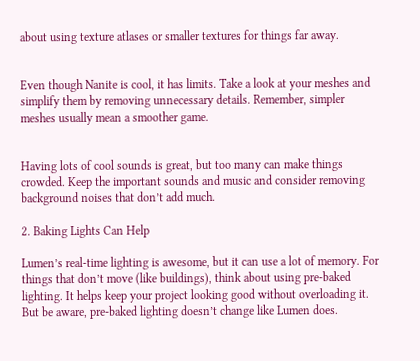about using texture atlases or smaller textures for things far away.


Even though Nanite is cool, it has limits. Take a look at your meshes and simplify them by removing unnecessary details. Remember, simpler meshes usually mean a smoother game.


Having lots of cool sounds is great, but too many can make things crowded. Keep the important sounds and music and consider removing background noises that don’t add much.

2. Baking Lights Can Help

Lumen’s real-time lighting is awesome, but it can use a lot of memory. For things that don’t move (like buildings), think about using pre-baked lighting. It helps keep your project looking good without overloading it. But be aware, pre-baked lighting doesn’t change like Lumen does.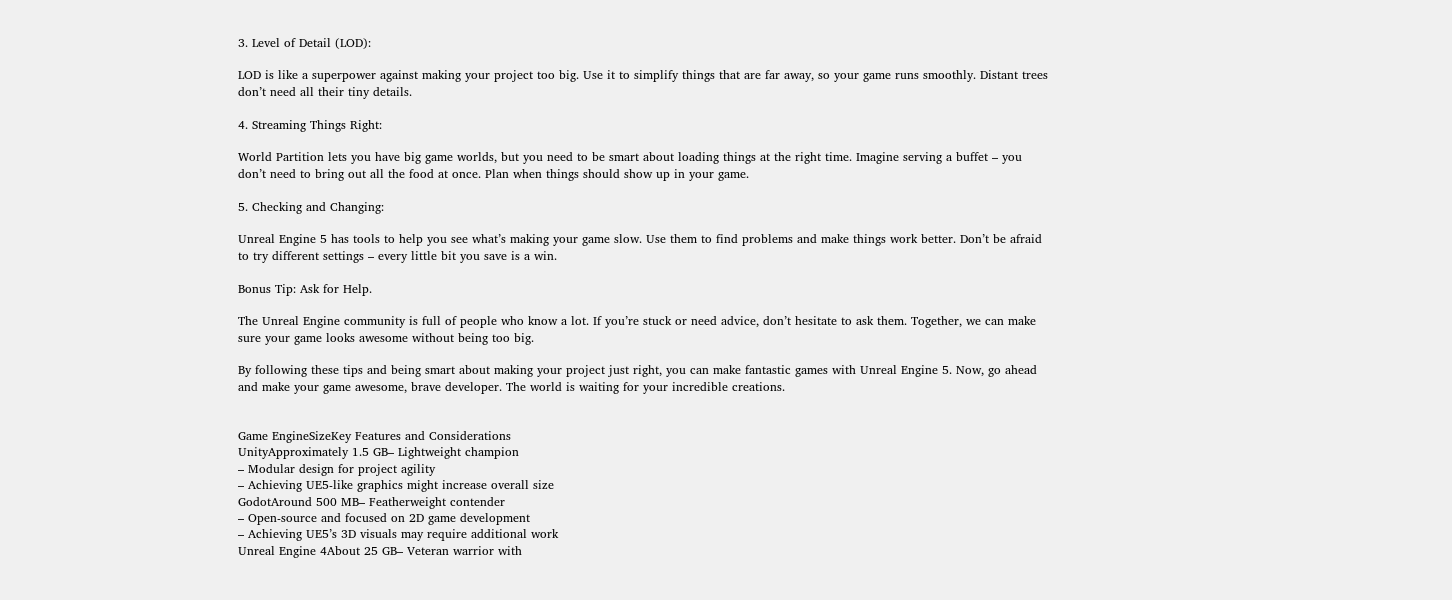3. Level of Detail (LOD):

LOD is like a superpower against making your project too big. Use it to simplify things that are far away, so your game runs smoothly. Distant trees don’t need all their tiny details.

4. Streaming Things Right:

World Partition lets you have big game worlds, but you need to be smart about loading things at the right time. Imagine serving a buffet – you don’t need to bring out all the food at once. Plan when things should show up in your game.

5. Checking and Changing:

Unreal Engine 5 has tools to help you see what’s making your game slow. Use them to find problems and make things work better. Don’t be afraid to try different settings – every little bit you save is a win.

Bonus Tip: Ask for Help.

The Unreal Engine community is full of people who know a lot. If you’re stuck or need advice, don’t hesitate to ask them. Together, we can make sure your game looks awesome without being too big.

By following these tips and being smart about making your project just right, you can make fantastic games with Unreal Engine 5. Now, go ahead and make your game awesome, brave developer. The world is waiting for your incredible creations.


Game EngineSizeKey Features and Considerations
UnityApproximately 1.5 GB– Lightweight champion
– Modular design for project agility
– Achieving UE5-like graphics might increase overall size
GodotAround 500 MB– Featherweight contender
– Open-source and focused on 2D game development
– Achieving UE5’s 3D visuals may require additional work
Unreal Engine 4About 25 GB– Veteran warrior with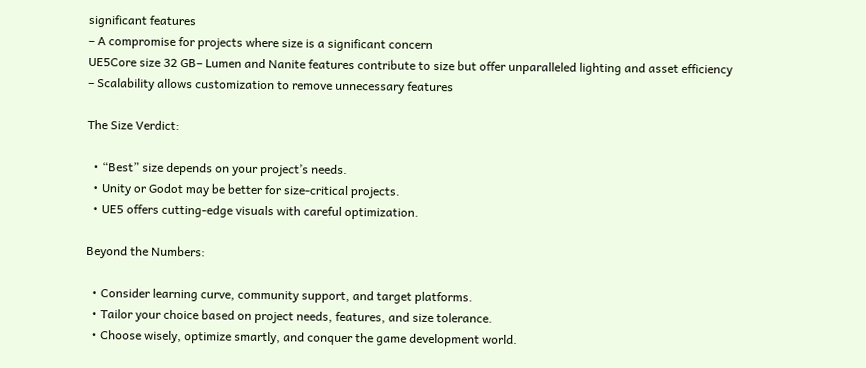significant features
– A compromise for projects where size is a significant concern
UE5Core size 32 GB– Lumen and Nanite features contribute to size but offer unparalleled lighting and asset efficiency
– Scalability allows customization to remove unnecessary features

The Size Verdict:

  • “Best” size depends on your project’s needs.
  • Unity or Godot may be better for size-critical projects.
  • UE5 offers cutting-edge visuals with careful optimization.

Beyond the Numbers:

  • Consider learning curve, community support, and target platforms.
  • Tailor your choice based on project needs, features, and size tolerance.
  • Choose wisely, optimize smartly, and conquer the game development world.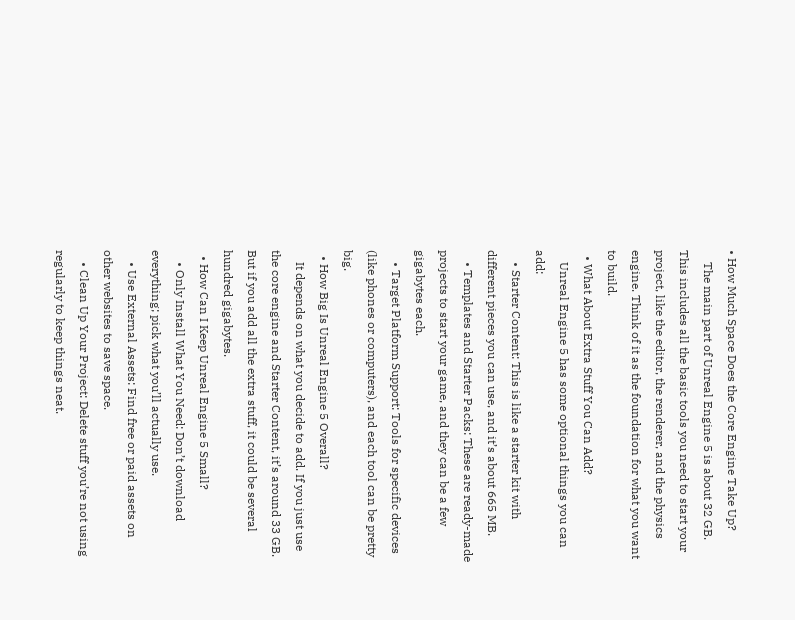• How Much Space Does the Core Engine Take Up?
    The main part of Unreal Engine 5 is about 32 GB. This includes all the basic tools you need to start your project, like the editor, the renderer, and the physics engine. Think of it as the foundation for what you want to build.
  • What About Extra Stuff You Can Add?
    Unreal Engine 5 has some optional things you can add:
    • Starter Content: This is like a starter kit with different pieces you can use, and it’s about 665 MB.
    • Templates and Starter Packs: These are ready-made projects to start your game, and they can be a few gigabytes each.
    • Target Platform Support: Tools for specific devices (like phones or computers), and each tool can be pretty big.
  • How Big Is Unreal Engine 5 Overall?
    It depends on what you decide to add. If you just use the core engine and Starter Content, it’s around 33 GB. But if you add all the extra stuff, it could be several hundred gigabytes.
  • How Can I Keep Unreal Engine 5 Small?
    • Only Install What You Need: Don’t download everything; pick what you’ll actually use.
    • Use External Assets: Find free or paid assets on other websites to save space.
    • Clean Up Your Project: Delete stuff you’re not using regularly to keep things neat.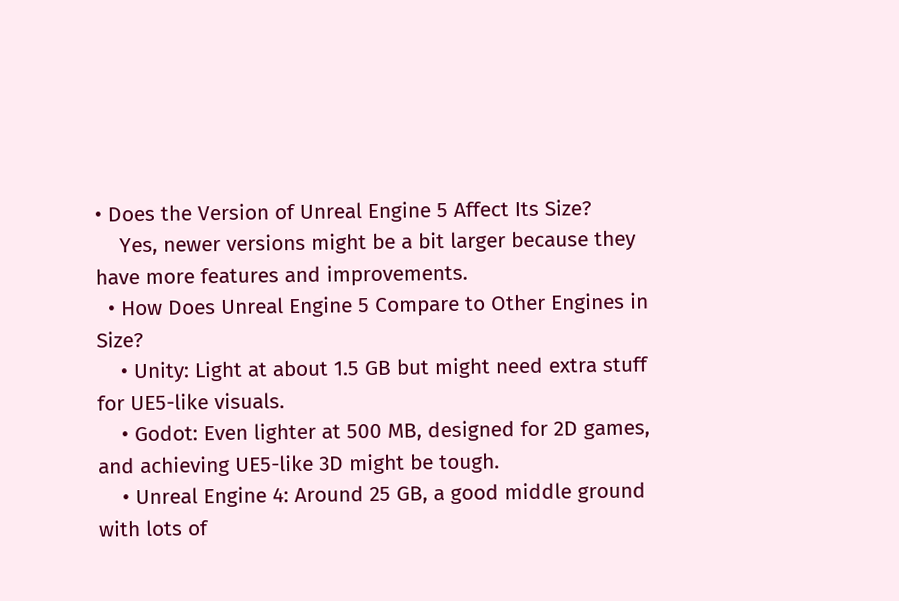• Does the Version of Unreal Engine 5 Affect Its Size?
    Yes, newer versions might be a bit larger because they have more features and improvements.
  • How Does Unreal Engine 5 Compare to Other Engines in Size?
    • Unity: Light at about 1.5 GB but might need extra stuff for UE5-like visuals.
    • Godot: Even lighter at 500 MB, designed for 2D games, and achieving UE5-like 3D might be tough.
    • Unreal Engine 4: Around 25 GB, a good middle ground with lots of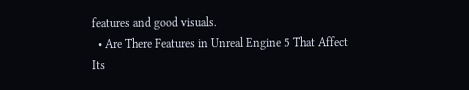features and good visuals.
  • Are There Features in Unreal Engine 5 That Affect Its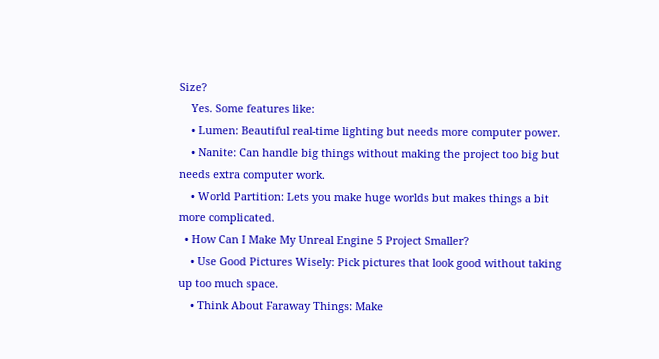Size?
    Yes. Some features like:
    • Lumen: Beautiful real-time lighting but needs more computer power.
    • Nanite: Can handle big things without making the project too big but needs extra computer work.
    • World Partition: Lets you make huge worlds but makes things a bit more complicated.
  • How Can I Make My Unreal Engine 5 Project Smaller?
    • Use Good Pictures Wisely: Pick pictures that look good without taking up too much space.
    • Think About Faraway Things: Make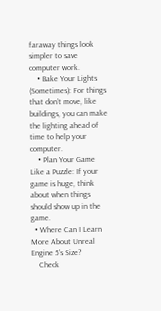faraway things look simpler to save computer work.
    • Bake Your Lights (Sometimes): For things that don’t move, like buildings, you can make the lighting ahead of time to help your computer.
    • Plan Your Game Like a Puzzle: If your game is huge, think about when things should show up in the game.
  • Where Can I Learn More About Unreal Engine 5’s Size?
    Check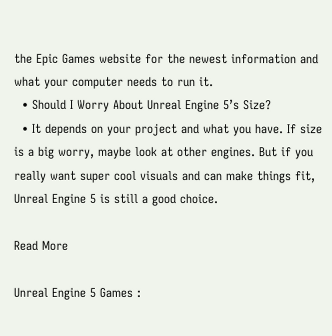the Epic Games website for the newest information and what your computer needs to run it.
  • Should I Worry About Unreal Engine 5’s Size?
  • It depends on your project and what you have. If size is a big worry, maybe look at other engines. But if you really want super cool visuals and can make things fit, Unreal Engine 5 is still a good choice.

Read More

Unreal Engine 5 Games :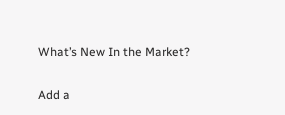What’s New In the Market?

Add a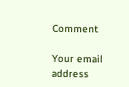Comment

Your email address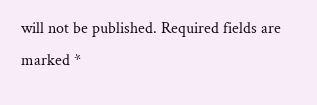will not be published. Required fields are marked *